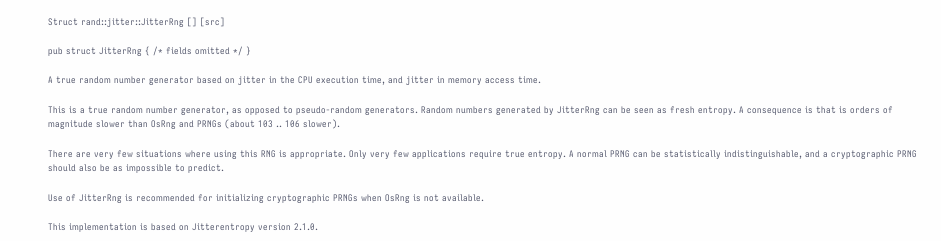Struct rand::jitter::JitterRng [] [src]

pub struct JitterRng { /* fields omitted */ }

A true random number generator based on jitter in the CPU execution time, and jitter in memory access time.

This is a true random number generator, as opposed to pseudo-random generators. Random numbers generated by JitterRng can be seen as fresh entropy. A consequence is that is orders of magnitude slower than OsRng and PRNGs (about 103 .. 106 slower).

There are very few situations where using this RNG is appropriate. Only very few applications require true entropy. A normal PRNG can be statistically indistinguishable, and a cryptographic PRNG should also be as impossible to predict.

Use of JitterRng is recommended for initializing cryptographic PRNGs when OsRng is not available.

This implementation is based on Jitterentropy version 2.1.0.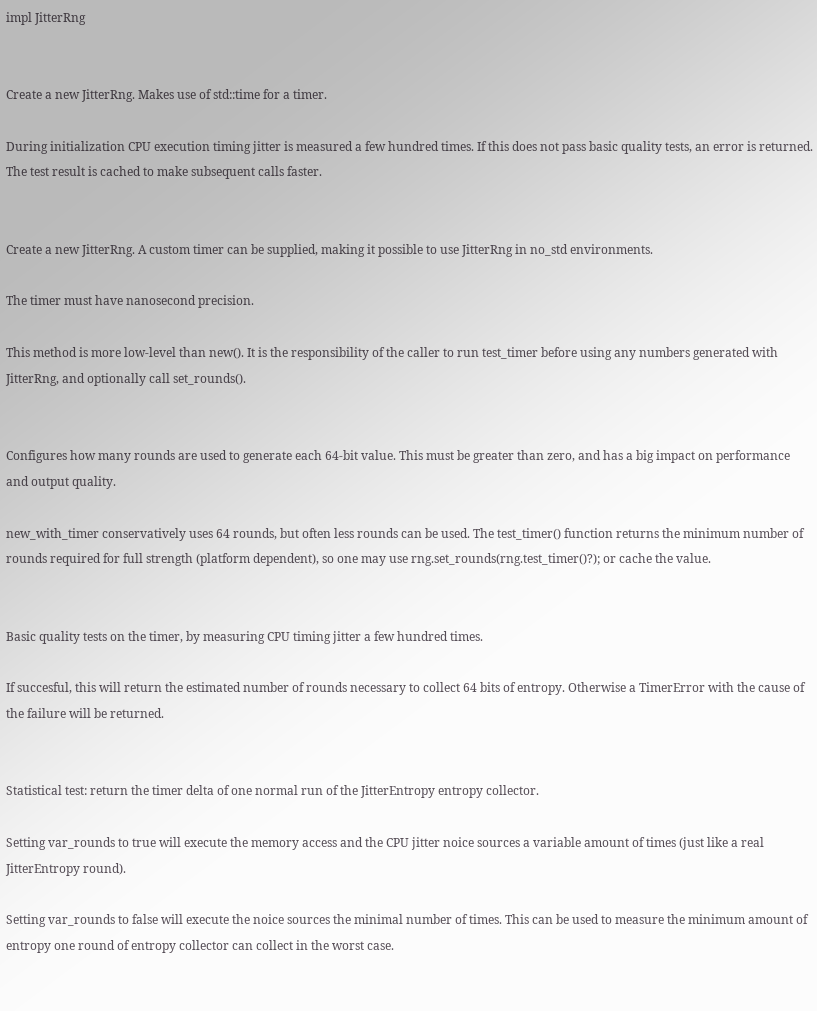impl JitterRng


Create a new JitterRng. Makes use of std::time for a timer.

During initialization CPU execution timing jitter is measured a few hundred times. If this does not pass basic quality tests, an error is returned. The test result is cached to make subsequent calls faster.


Create a new JitterRng. A custom timer can be supplied, making it possible to use JitterRng in no_std environments.

The timer must have nanosecond precision.

This method is more low-level than new(). It is the responsibility of the caller to run test_timer before using any numbers generated with JitterRng, and optionally call set_rounds().


Configures how many rounds are used to generate each 64-bit value. This must be greater than zero, and has a big impact on performance and output quality.

new_with_timer conservatively uses 64 rounds, but often less rounds can be used. The test_timer() function returns the minimum number of rounds required for full strength (platform dependent), so one may use rng.set_rounds(rng.test_timer()?); or cache the value.


Basic quality tests on the timer, by measuring CPU timing jitter a few hundred times.

If succesful, this will return the estimated number of rounds necessary to collect 64 bits of entropy. Otherwise a TimerError with the cause of the failure will be returned.


Statistical test: return the timer delta of one normal run of the JitterEntropy entropy collector.

Setting var_rounds to true will execute the memory access and the CPU jitter noice sources a variable amount of times (just like a real JitterEntropy round).

Setting var_rounds to false will execute the noice sources the minimal number of times. This can be used to measure the minimum amount of entropy one round of entropy collector can collect in the worst case.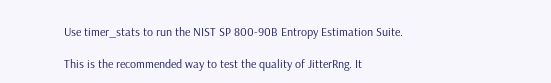Use timer_stats to run the NIST SP 800-90B Entropy Estimation Suite.

This is the recommended way to test the quality of JitterRng. It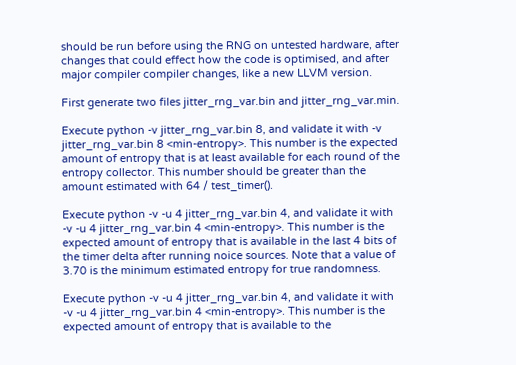should be run before using the RNG on untested hardware, after changes that could effect how the code is optimised, and after major compiler compiler changes, like a new LLVM version.

First generate two files jitter_rng_var.bin and jitter_rng_var.min.

Execute python -v jitter_rng_var.bin 8, and validate it with -v jitter_rng_var.bin 8 <min-entropy>. This number is the expected amount of entropy that is at least available for each round of the entropy collector. This number should be greater than the amount estimated with 64 / test_timer().

Execute python -v -u 4 jitter_rng_var.bin 4, and validate it with -v -u 4 jitter_rng_var.bin 4 <min-entropy>. This number is the expected amount of entropy that is available in the last 4 bits of the timer delta after running noice sources. Note that a value of 3.70 is the minimum estimated entropy for true randomness.

Execute python -v -u 4 jitter_rng_var.bin 4, and validate it with -v -u 4 jitter_rng_var.bin 4 <min-entropy>. This number is the expected amount of entropy that is available to the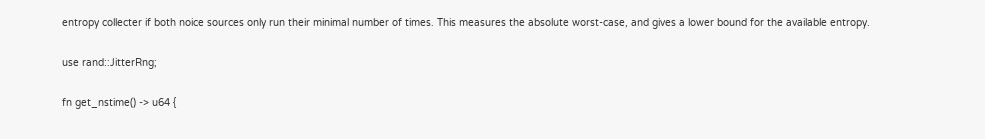entropy collecter if both noice sources only run their minimal number of times. This measures the absolute worst-case, and gives a lower bound for the available entropy.

use rand::JitterRng;

fn get_nstime() -> u64 {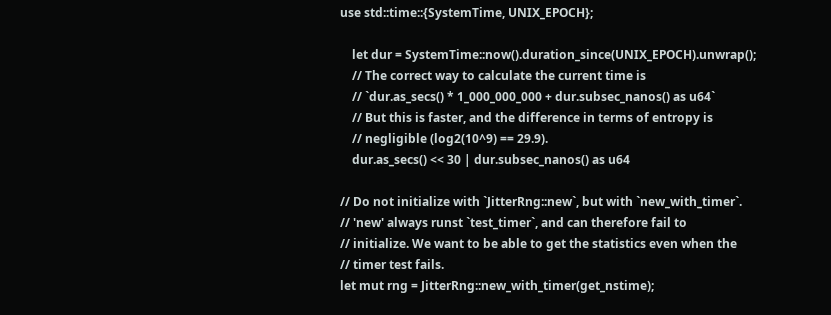use std::time::{SystemTime, UNIX_EPOCH};

    let dur = SystemTime::now().duration_since(UNIX_EPOCH).unwrap();
    // The correct way to calculate the current time is
    // `dur.as_secs() * 1_000_000_000 + dur.subsec_nanos() as u64`
    // But this is faster, and the difference in terms of entropy is
    // negligible (log2(10^9) == 29.9).
    dur.as_secs() << 30 | dur.subsec_nanos() as u64

// Do not initialize with `JitterRng::new`, but with `new_with_timer`.
// 'new' always runst `test_timer`, and can therefore fail to
// initialize. We want to be able to get the statistics even when the
// timer test fails.
let mut rng = JitterRng::new_with_timer(get_nstime);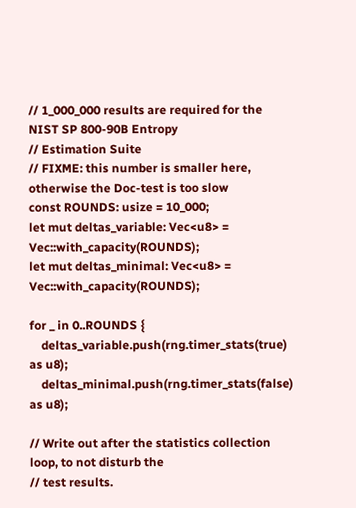// 1_000_000 results are required for the NIST SP 800-90B Entropy
// Estimation Suite
// FIXME: this number is smaller here, otherwise the Doc-test is too slow
const ROUNDS: usize = 10_000;
let mut deltas_variable: Vec<u8> = Vec::with_capacity(ROUNDS);
let mut deltas_minimal: Vec<u8> = Vec::with_capacity(ROUNDS);

for _ in 0..ROUNDS {
    deltas_variable.push(rng.timer_stats(true) as u8);
    deltas_minimal.push(rng.timer_stats(false) as u8);

// Write out after the statistics collection loop, to not disturb the
// test results.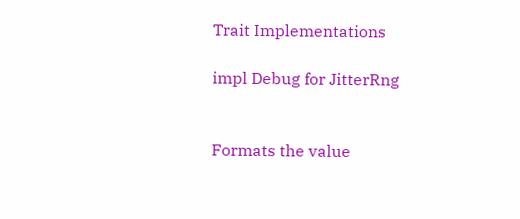Trait Implementations

impl Debug for JitterRng


Formats the value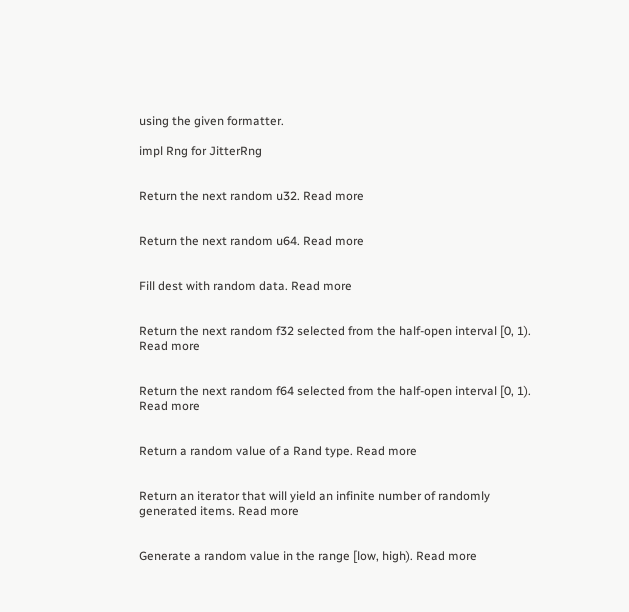using the given formatter.

impl Rng for JitterRng


Return the next random u32. Read more


Return the next random u64. Read more


Fill dest with random data. Read more


Return the next random f32 selected from the half-open interval [0, 1). Read more


Return the next random f64 selected from the half-open interval [0, 1). Read more


Return a random value of a Rand type. Read more


Return an iterator that will yield an infinite number of randomly generated items. Read more


Generate a random value in the range [low, high). Read more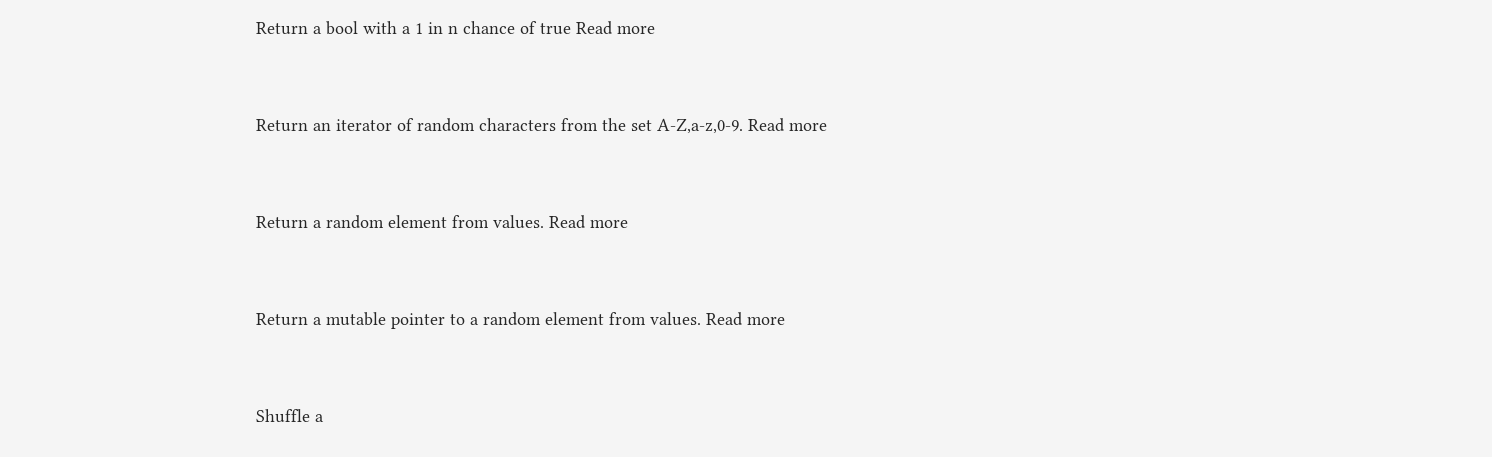Return a bool with a 1 in n chance of true Read more


Return an iterator of random characters from the set A-Z,a-z,0-9. Read more


Return a random element from values. Read more


Return a mutable pointer to a random element from values. Read more


Shuffle a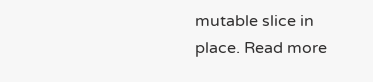mutable slice in place. Read more